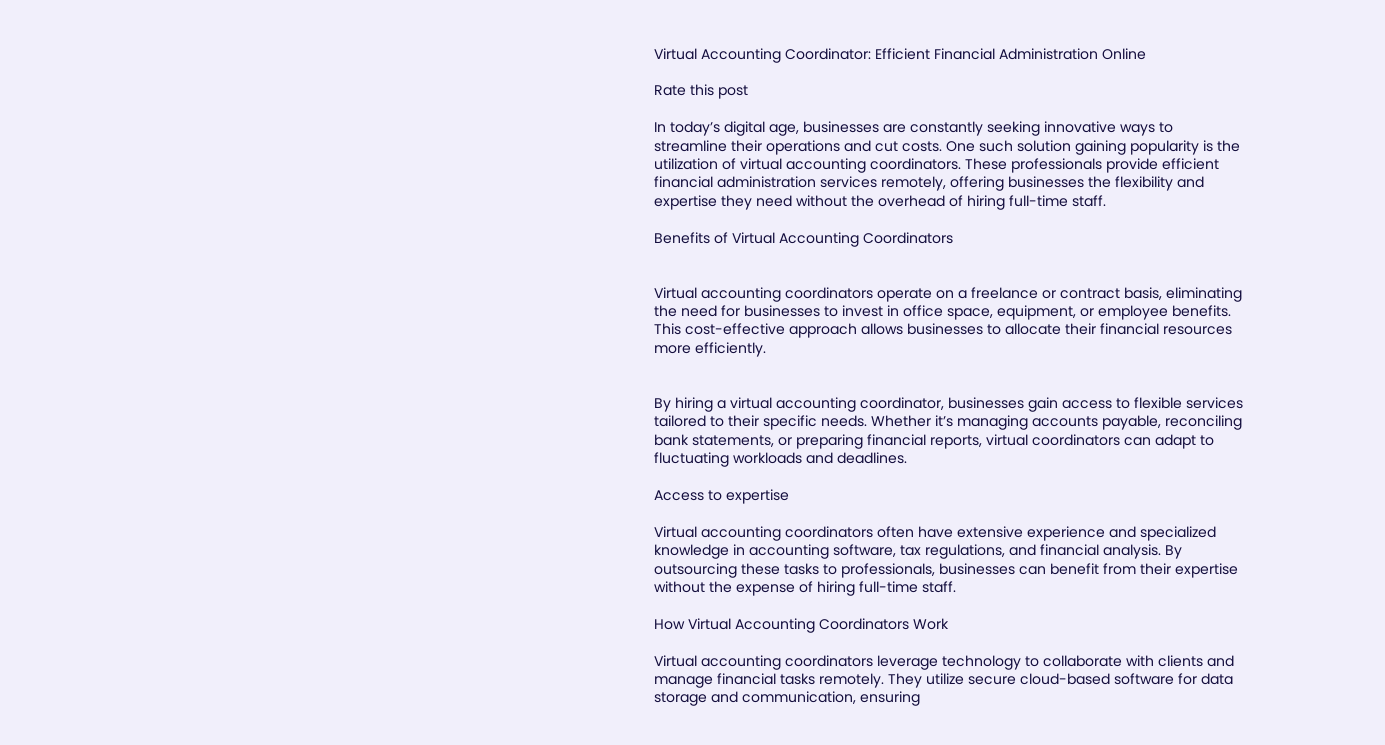Virtual Accounting Coordinator: Efficient Financial Administration Online

Rate this post

In today’s digital age, businesses are constantly seeking innovative ways to streamline their operations and cut costs. One such solution gaining popularity is the utilization of virtual accounting coordinators. These professionals provide efficient financial administration services remotely, offering businesses the flexibility and expertise they need without the overhead of hiring full-time staff.

Benefits of Virtual Accounting Coordinators


Virtual accounting coordinators operate on a freelance or contract basis, eliminating the need for businesses to invest in office space, equipment, or employee benefits. This cost-effective approach allows businesses to allocate their financial resources more efficiently.


By hiring a virtual accounting coordinator, businesses gain access to flexible services tailored to their specific needs. Whether it’s managing accounts payable, reconciling bank statements, or preparing financial reports, virtual coordinators can adapt to fluctuating workloads and deadlines.

Access to expertise

Virtual accounting coordinators often have extensive experience and specialized knowledge in accounting software, tax regulations, and financial analysis. By outsourcing these tasks to professionals, businesses can benefit from their expertise without the expense of hiring full-time staff.

How Virtual Accounting Coordinators Work

Virtual accounting coordinators leverage technology to collaborate with clients and manage financial tasks remotely. They utilize secure cloud-based software for data storage and communication, ensuring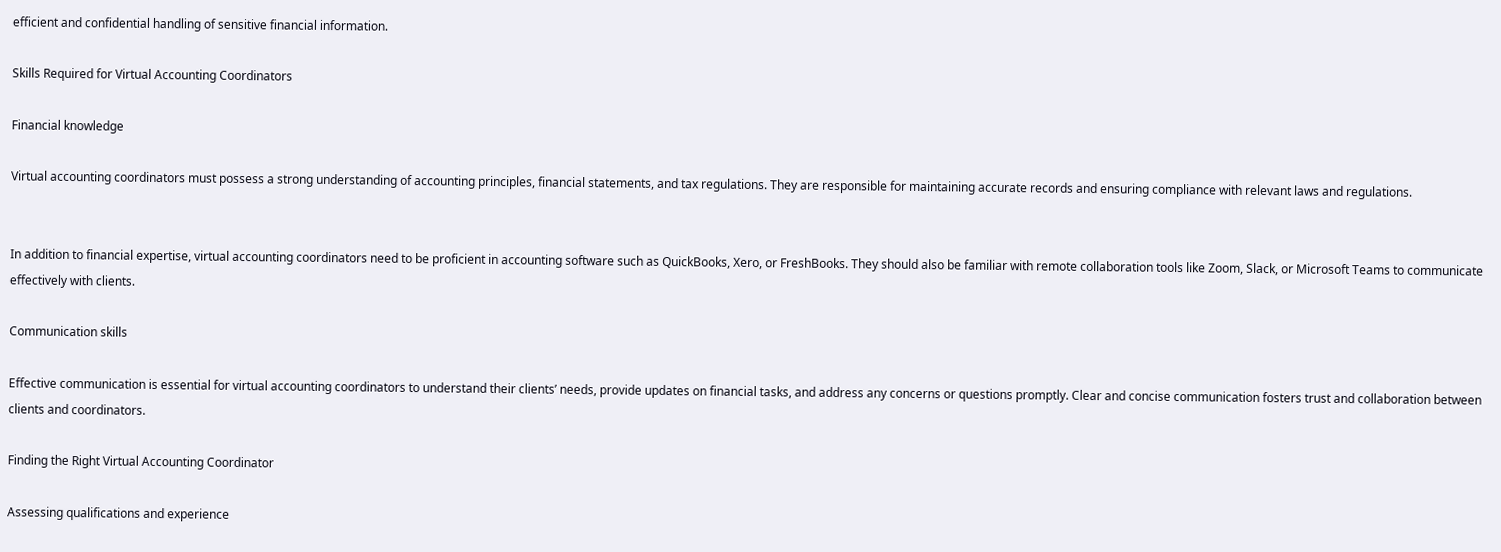efficient and confidential handling of sensitive financial information.

Skills Required for Virtual Accounting Coordinators

Financial knowledge

Virtual accounting coordinators must possess a strong understanding of accounting principles, financial statements, and tax regulations. They are responsible for maintaining accurate records and ensuring compliance with relevant laws and regulations.


In addition to financial expertise, virtual accounting coordinators need to be proficient in accounting software such as QuickBooks, Xero, or FreshBooks. They should also be familiar with remote collaboration tools like Zoom, Slack, or Microsoft Teams to communicate effectively with clients.

Communication skills

Effective communication is essential for virtual accounting coordinators to understand their clients’ needs, provide updates on financial tasks, and address any concerns or questions promptly. Clear and concise communication fosters trust and collaboration between clients and coordinators.

Finding the Right Virtual Accounting Coordinator

Assessing qualifications and experience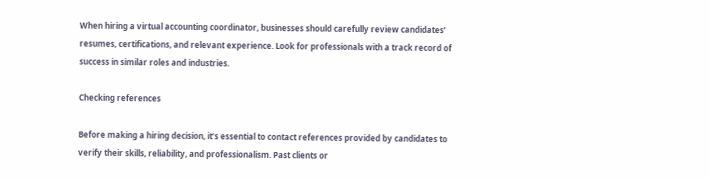When hiring a virtual accounting coordinator, businesses should carefully review candidates’ resumes, certifications, and relevant experience. Look for professionals with a track record of success in similar roles and industries.

Checking references

Before making a hiring decision, it’s essential to contact references provided by candidates to verify their skills, reliability, and professionalism. Past clients or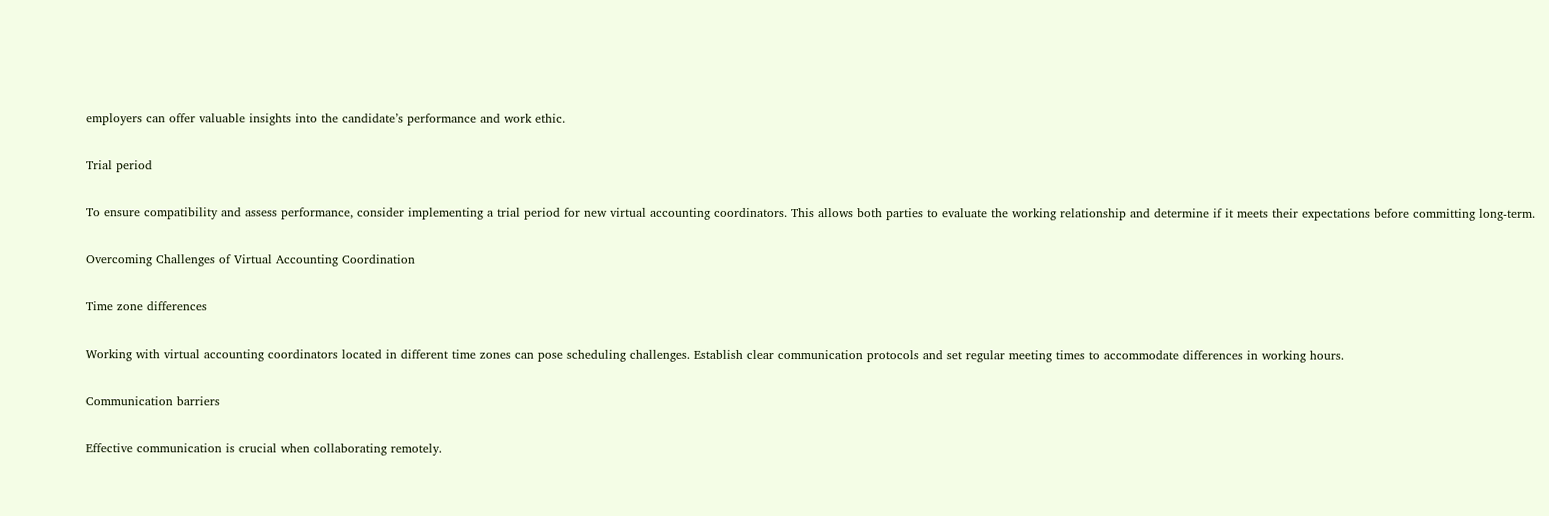employers can offer valuable insights into the candidate’s performance and work ethic.

Trial period

To ensure compatibility and assess performance, consider implementing a trial period for new virtual accounting coordinators. This allows both parties to evaluate the working relationship and determine if it meets their expectations before committing long-term.

Overcoming Challenges of Virtual Accounting Coordination

Time zone differences

Working with virtual accounting coordinators located in different time zones can pose scheduling challenges. Establish clear communication protocols and set regular meeting times to accommodate differences in working hours.

Communication barriers

Effective communication is crucial when collaborating remotely.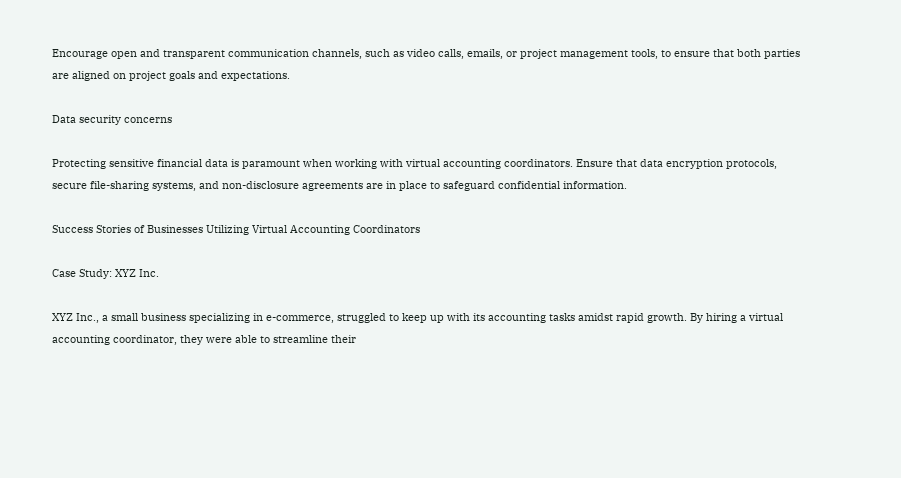Encourage open and transparent communication channels, such as video calls, emails, or project management tools, to ensure that both parties are aligned on project goals and expectations.

Data security concerns

Protecting sensitive financial data is paramount when working with virtual accounting coordinators. Ensure that data encryption protocols, secure file-sharing systems, and non-disclosure agreements are in place to safeguard confidential information.

Success Stories of Businesses Utilizing Virtual Accounting Coordinators

Case Study: XYZ Inc.

XYZ Inc., a small business specializing in e-commerce, struggled to keep up with its accounting tasks amidst rapid growth. By hiring a virtual accounting coordinator, they were able to streamline their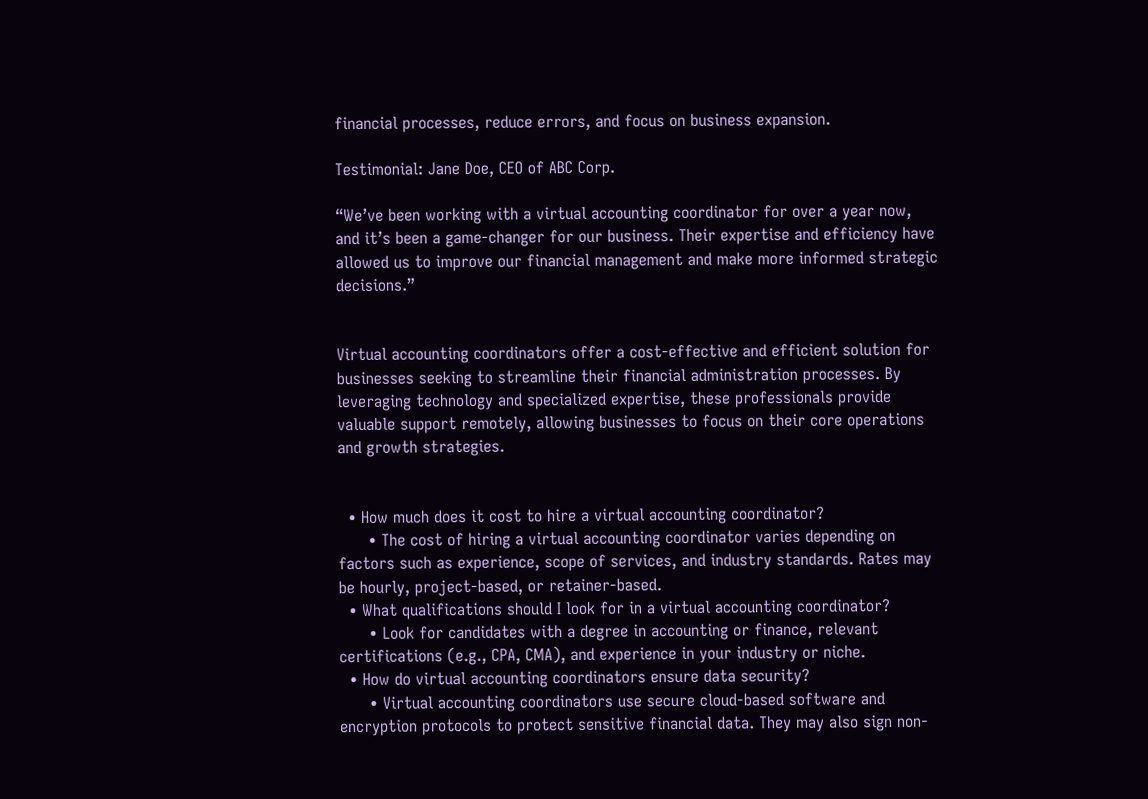financial processes, reduce errors, and focus on business expansion.

Testimonial: Jane Doe, CEO of ABC Corp.

“We’ve been working with a virtual accounting coordinator for over a year now, and it’s been a game-changer for our business. Their expertise and efficiency have allowed us to improve our financial management and make more informed strategic decisions.”


Virtual accounting coordinators offer a cost-effective and efficient solution for businesses seeking to streamline their financial administration processes. By leveraging technology and specialized expertise, these professionals provide valuable support remotely, allowing businesses to focus on their core operations and growth strategies.


  • How much does it cost to hire a virtual accounting coordinator?
      • The cost of hiring a virtual accounting coordinator varies depending on factors such as experience, scope of services, and industry standards. Rates may be hourly, project-based, or retainer-based.
  • What qualifications should I look for in a virtual accounting coordinator?
      • Look for candidates with a degree in accounting or finance, relevant certifications (e.g., CPA, CMA), and experience in your industry or niche.
  • How do virtual accounting coordinators ensure data security?
      • Virtual accounting coordinators use secure cloud-based software and encryption protocols to protect sensitive financial data. They may also sign non-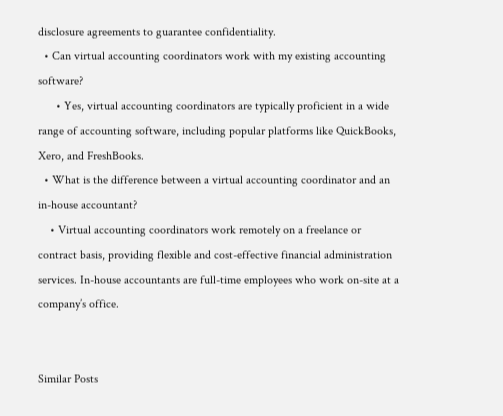disclosure agreements to guarantee confidentiality.
  • Can virtual accounting coordinators work with my existing accounting software?
      • Yes, virtual accounting coordinators are typically proficient in a wide range of accounting software, including popular platforms like QuickBooks, Xero, and FreshBooks.
  • What is the difference between a virtual accounting coordinator and an in-house accountant?
    • Virtual accounting coordinators work remotely on a freelance or contract basis, providing flexible and cost-effective financial administration services. In-house accountants are full-time employees who work on-site at a company’s office.


Similar Posts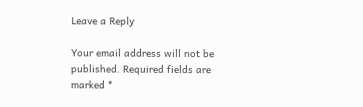Leave a Reply

Your email address will not be published. Required fields are marked *